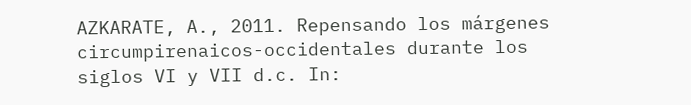AZKARATE, A., 2011. Repensando los márgenes circumpirenaicos-occidentales durante los siglos VI y VII d.c. In: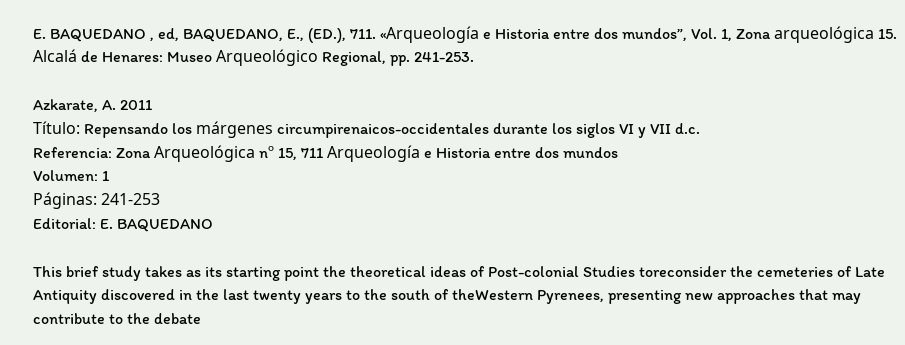E. BAQUEDANO , ed, BAQUEDANO, E., (ED.), 711. «Arqueología e Historia entre dos mundos”, Vol. 1, Zona arqueológica 15. Alcalá de Henares: Museo Arqueológico Regional, pp. 241-253.

Azkarate, A. 2011
Título: Repensando los márgenes circumpirenaicos-occidentales durante los siglos VI y VII d.c.
Referencia: Zona Arqueológica nº 15, 711 Arqueología e Historia entre dos mundos
Volumen: 1
Páginas: 241-253
Editorial: E. BAQUEDANO

This brief study takes as its starting point the theoretical ideas of Post-colonial Studies toreconsider the cemeteries of Late Antiquity discovered in the last twenty years to the south of theWestern Pyrenees, presenting new approaches that may contribute to the debate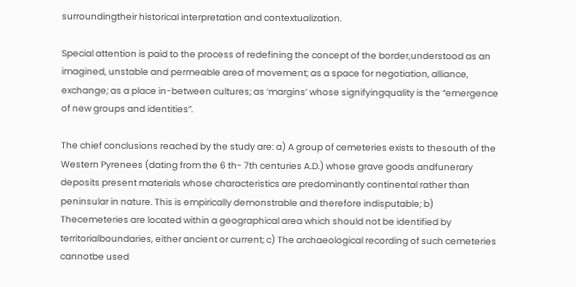surroundingtheir historical interpretation and contextualization.

Special attention is paid to the process of redefining the concept of the border,understood as an imagined, unstable and permeable area of movement; as a space for negotiation, alliance, exchange; as a place in-between cultures; as ‘margins’ whose signifyingquality is the “emergence of new groups and identities”.

The chief conclusions reached by the study are: a) A group of cemeteries exists to thesouth of the Western Pyrenees (dating from the 6 th- 7th centuries A.D.) whose grave goods andfunerary deposits present materials whose characteristics are predominantly continental rather than peninsular in nature. This is empirically demonstrable and therefore indisputable; b) Thecemeteries are located within a geographical area which should not be identified by territorialboundaries, either ancient or current; c) The archaeological recording of such cemeteries cannotbe used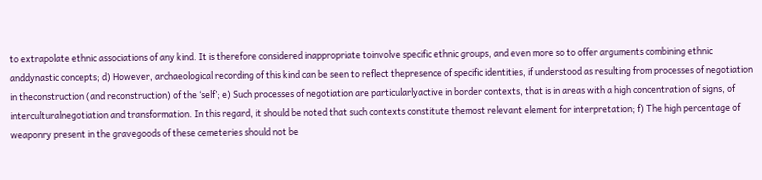to extrapolate ethnic associations of any kind. It is therefore considered inappropriate toinvolve specific ethnic groups, and even more so to offer arguments combining ethnic anddynastic concepts; d) However, archaeological recording of this kind can be seen to reflect thepresence of specific identities, if understood as resulting from processes of negotiation in theconstruction (and reconstruction) of the ‘self’; e) Such processes of negotiation are particularlyactive in border contexts, that is in areas with a high concentration of signs, of interculturalnegotiation and transformation. In this regard, it should be noted that such contexts constitute themost relevant element for interpretation; f) The high percentage of weaponry present in the gravegoods of these cemeteries should not be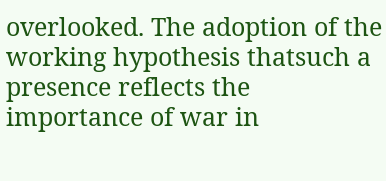overlooked. The adoption of the working hypothesis thatsuch a presence reflects the importance of war in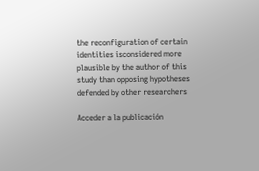the reconfiguration of certain identities isconsidered more plausible by the author of this study than opposing hypotheses defended by other researchers

Acceder a la publicación